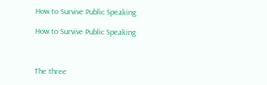How to Survive Public Speaking

How to Survive Public Speaking



The three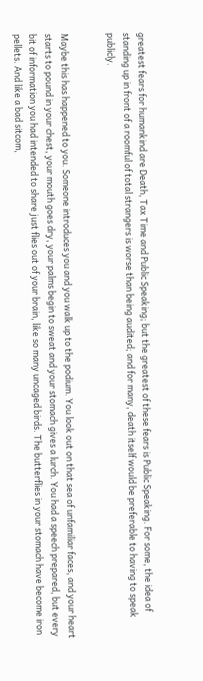greatest fears for humankind are Death, Tax Time and Public Speaking; but the greatest of these fears is Public Speaking. For some, the idea of standing up in front of a roomful of total strangers is worse than being audited; and for many, death itself would be preferable to having to speak publicly.


Maybe this has happened to you. Someone introduces you and you walk up to the podium. You look out on that sea of unfamiliar faces, and your heart starts to pound in your chest, your mouth goes dry, your palms begin to sweat and your stomach gives a lurch. You had a speech prepared, but every bit of information you had intended to share just flies out of your brain, like so many uncaged birds. The butterflies in your stomach have become iron pellets. And like a bad sitcom,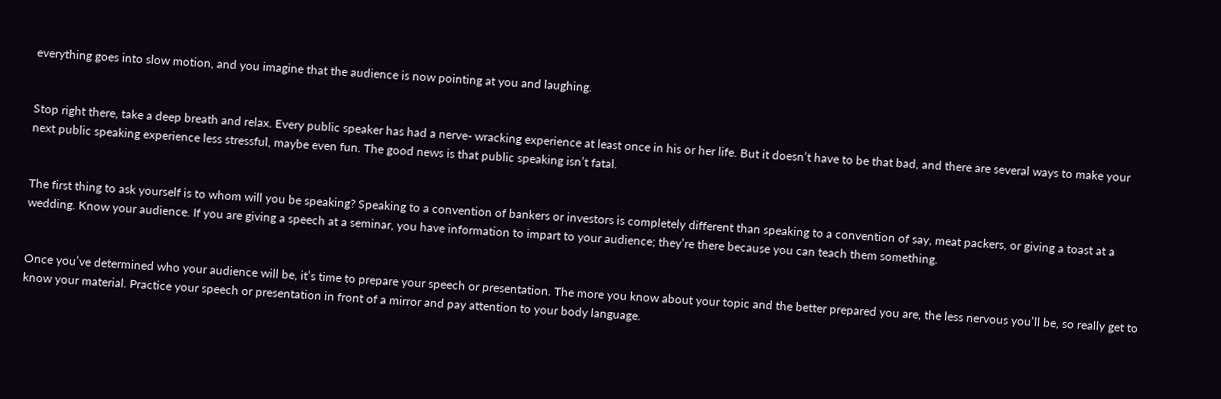everything goes into slow motion, and you imagine that the audience is now pointing at you and laughing.


Stop right there, take a deep breath and relax. Every public speaker has had a nerve- wracking experience at least once in his or her life. But it doesn’t have to be that bad, and there are several ways to make your next public speaking experience less stressful, maybe even fun. The good news is that public speaking isn’t fatal.


The first thing to ask yourself is to whom will you be speaking? Speaking to a convention of bankers or investors is completely different than speaking to a convention of say, meat packers, or giving a toast at a wedding. Know your audience. If you are giving a speech at a seminar, you have information to impart to your audience; they’re there because you can teach them something.


Once you’ve determined who your audience will be, it’s time to prepare your speech or presentation. The more you know about your topic and the better prepared you are, the less nervous you’ll be, so really get to know your material. Practice your speech or presentation in front of a mirror and pay attention to your body language.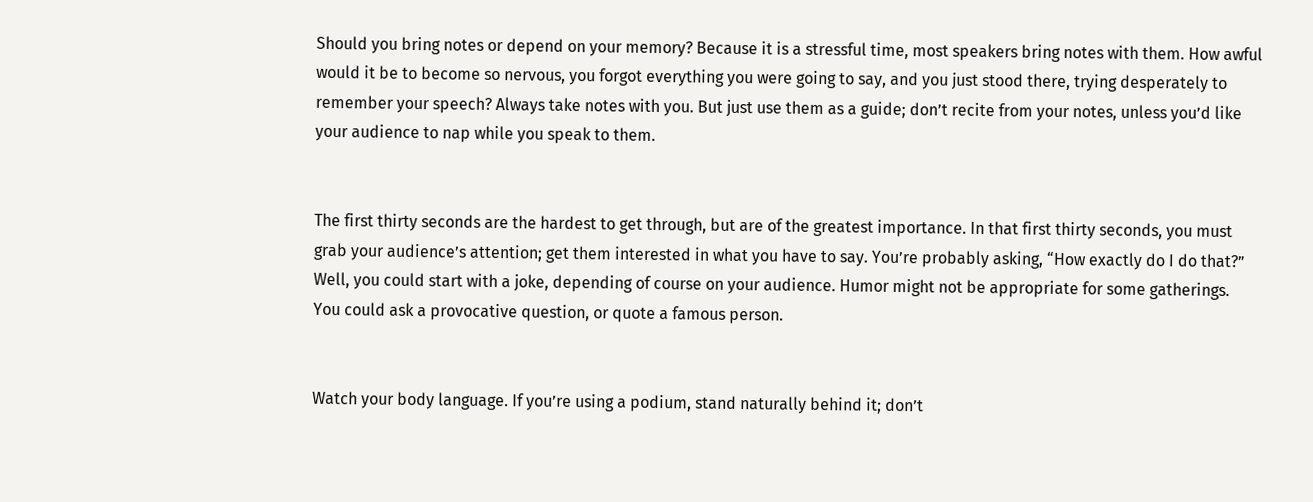Should you bring notes or depend on your memory? Because it is a stressful time, most speakers bring notes with them. How awful would it be to become so nervous, you forgot everything you were going to say, and you just stood there, trying desperately to remember your speech? Always take notes with you. But just use them as a guide; don’t recite from your notes, unless you’d like your audience to nap while you speak to them.


The first thirty seconds are the hardest to get through, but are of the greatest importance. In that first thirty seconds, you must grab your audience’s attention; get them interested in what you have to say. You’re probably asking, “How exactly do I do that?” Well, you could start with a joke, depending of course on your audience. Humor might not be appropriate for some gatherings. You could ask a provocative question, or quote a famous person.


Watch your body language. If you’re using a podium, stand naturally behind it; don’t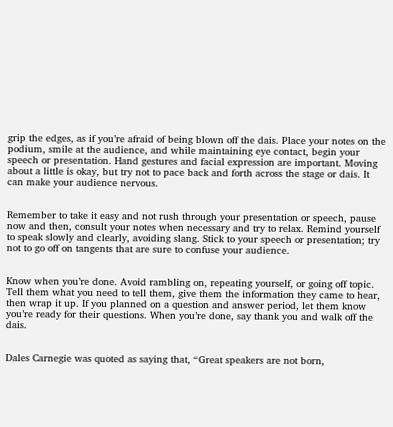grip the edges, as if you’re afraid of being blown off the dais. Place your notes on the podium, smile at the audience, and while maintaining eye contact, begin your speech or presentation. Hand gestures and facial expression are important. Moving about a little is okay, but try not to pace back and forth across the stage or dais. It can make your audience nervous.


Remember to take it easy and not rush through your presentation or speech, pause now and then, consult your notes when necessary and try to relax. Remind yourself to speak slowly and clearly, avoiding slang. Stick to your speech or presentation; try not to go off on tangents that are sure to confuse your audience.


Know when you’re done. Avoid rambling on, repeating yourself, or going off topic. Tell them what you need to tell them, give them the information they came to hear, then wrap it up. If you planned on a question and answer period, let them know you’re ready for their questions. When you’re done, say thank you and walk off the dais.


Dales Carnegie was quoted as saying that, “Great speakers are not born,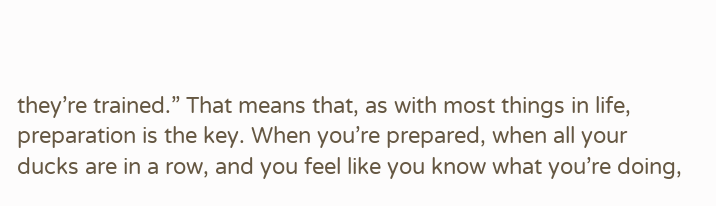they’re trained.” That means that, as with most things in life, preparation is the key. When you’re prepared, when all your ducks are in a row, and you feel like you know what you’re doing,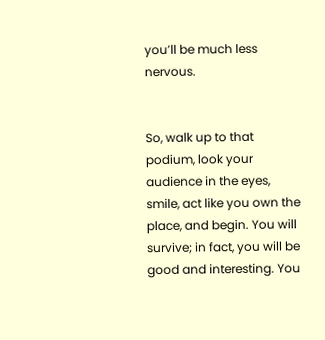you’ll be much less nervous.


So, walk up to that podium, look your audience in the eyes, smile, act like you own the place, and begin. You will survive; in fact, you will be good and interesting. You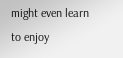might even learn to enjoy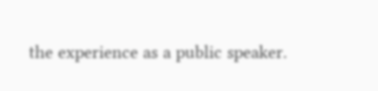the experience as a public speaker.